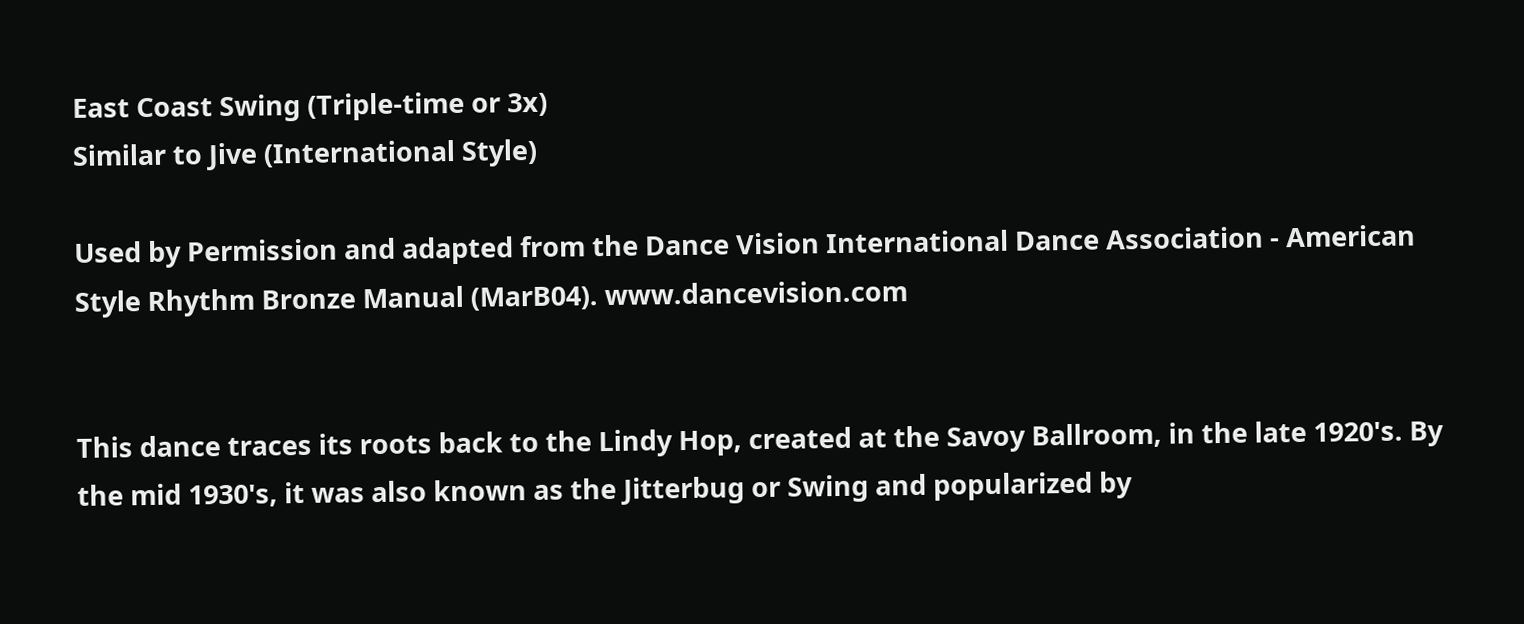East Coast Swing (Triple-time or 3x)
Similar to Jive (International Style)

Used by Permission and adapted from the Dance Vision International Dance Association - American Style Rhythm Bronze Manual (MarB04). www.dancevision.com


This dance traces its roots back to the Lindy Hop, created at the Savoy Ballroom, in the late 1920's. By the mid 1930's, it was also known as the Jitterbug or Swing and popularized by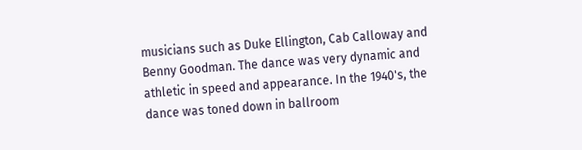musicians such as Duke Ellington, Cab Calloway and Benny Goodman. The dance was very dynamic and athletic in speed and appearance. In the 1940's, the dance was toned down in ballroom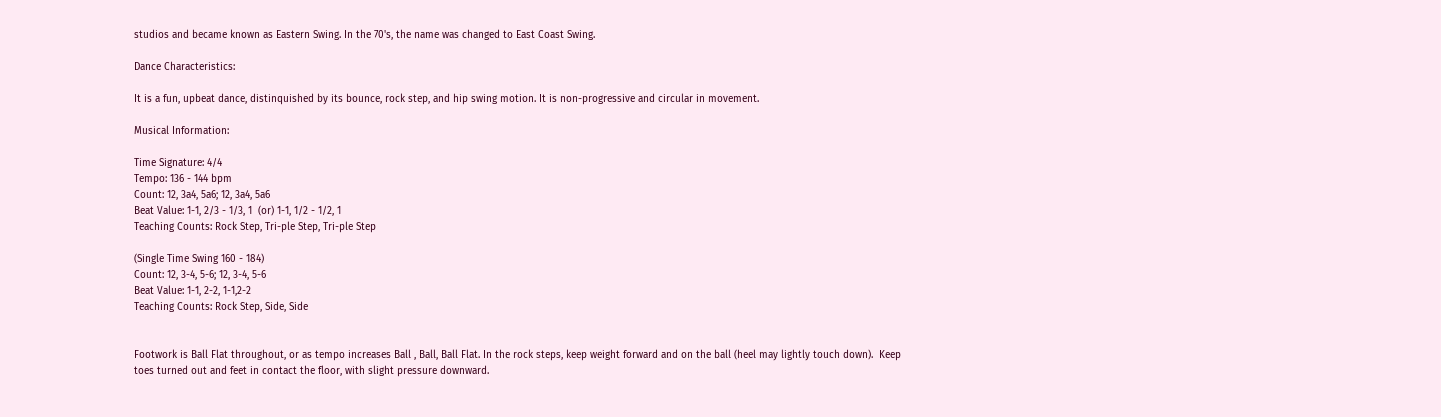studios and became known as Eastern Swing. In the 70's, the name was changed to East Coast Swing.

Dance Characteristics:

It is a fun, upbeat dance, distinquished by its bounce, rock step, and hip swing motion. It is non-progressive and circular in movement.

Musical Information:

Time Signature: 4/4
Tempo: 136 - 144 bpm
Count: 12, 3a4, 5a6; 12, 3a4, 5a6
Beat Value: 1-1, 2/3 - 1/3, 1  (or) 1-1, 1/2 - 1/2, 1
Teaching Counts: Rock Step, Tri-ple Step, Tri-ple Step

(Single Time Swing 160 - 184)
Count: 12, 3-4, 5-6; 12, 3-4, 5-6
Beat Value: 1-1, 2-2, 1-1,2-2
Teaching Counts: Rock Step, Side, Side


Footwork is Ball Flat throughout, or as tempo increases Ball , Ball, Ball Flat. In the rock steps, keep weight forward and on the ball (heel may lightly touch down).  Keep toes turned out and feet in contact the floor, with slight pressure downward.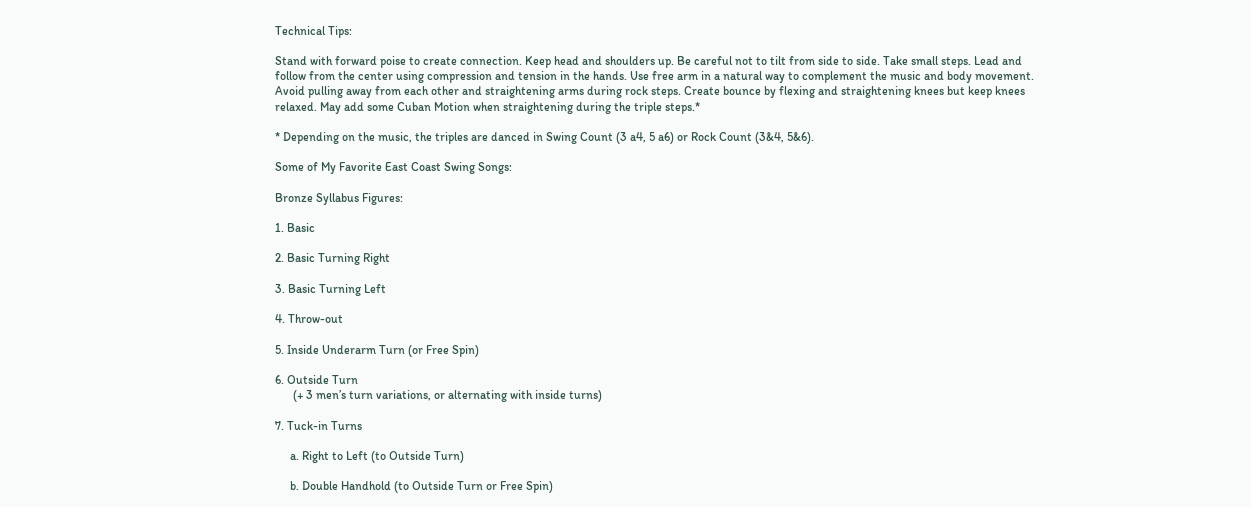Technical Tips:

Stand with forward poise to create connection. Keep head and shoulders up. Be careful not to tilt from side to side. Take small steps. Lead and follow from the center using compression and tension in the hands. Use free arm in a natural way to complement the music and body movement. Avoid pulling away from each other and straightening arms during rock steps. Create bounce by flexing and straightening knees but keep knees relaxed. May add some Cuban Motion when straightening during the triple steps.*

* Depending on the music, the triples are danced in Swing Count (3 a4, 5 a6) or Rock Count (3&4, 5&6).

Some of My Favorite East Coast Swing Songs:

Bronze Syllabus Figures:

1. Basic

2. Basic Turning Right

3. Basic Turning Left

4. Throw-out

5. Inside Underarm Turn (or Free Spin)

6. Outside Turn
      (+ 3 men’s turn variations, or alternating with inside turns)

7. Tuck-in Turns

     a. Right to Left (to Outside Turn)

     b. Double Handhold (to Outside Turn or Free Spin)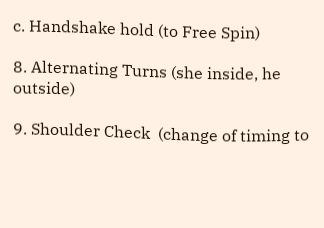c. Handshake hold (to Free Spin)

8. Alternating Turns (she inside, he outside)

9. Shoulder Check  (change of timing to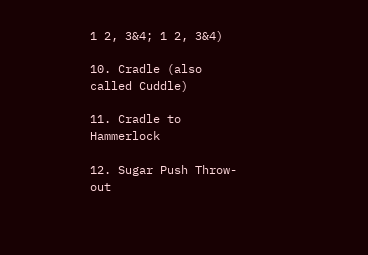1 2, 3&4; 1 2, 3&4)

10. Cradle (also called Cuddle)

11. Cradle to Hammerlock

12. Sugar Push Throw-out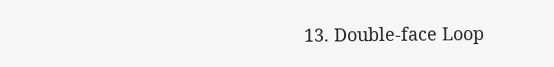13. Double-face Loop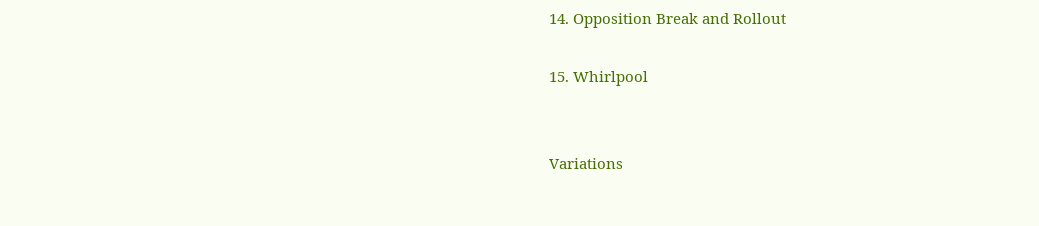14. Opposition Break and Rollout

15. Whirlpool


Variations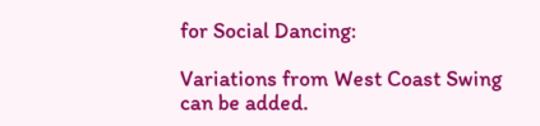for Social Dancing:

Variations from West Coast Swing can be added.